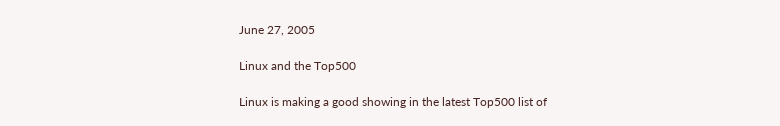June 27, 2005

Linux and the Top500

Linux is making a good showing in the latest Top500 list of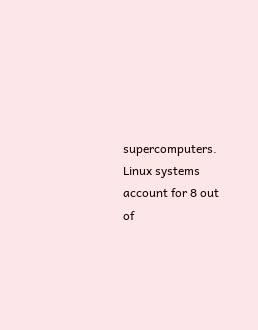supercomputers. Linux systems account for 8 out of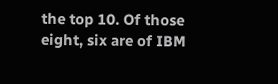the top 10. Of those eight, six are of IBM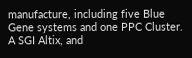manufacture, including five Blue Gene systems and one PPC Cluster. A SGI Altix, and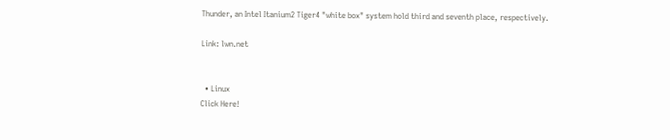Thunder, an Intel Itanium2 Tiger4 "white box" system hold third and seventh place, respectively.

Link: lwn.net


  • Linux
Click Here!